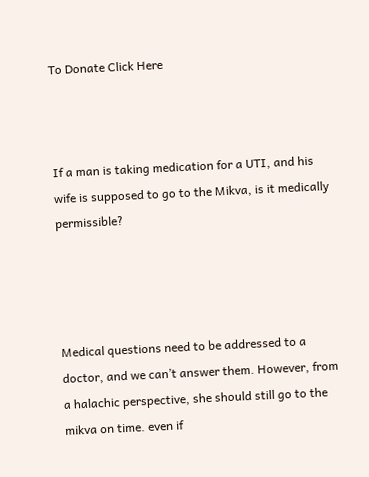To Donate Click Here



If a man is taking medication for a UTI, and his wife is supposed to go to the Mikva, is it medically permissible?




Medical questions need to be addressed to a doctor, and we can’t answer them. However, from a halachic perspective, she should still go to the mikva on time. even if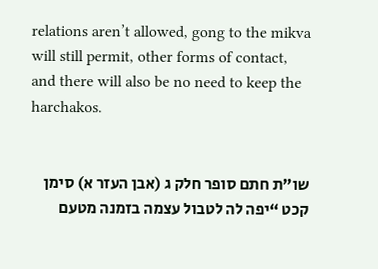relations aren’t allowed, gong to the mikva will still permit, other forms of contact, and there will also be no need to keep the harchakos.


שו”ת חתם סופר חלק ג (אבן העזר א) סימן קכט “יפה לה לטבול עצמה בזמנה מטעם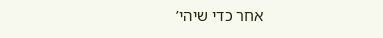אחר כדי שיהי’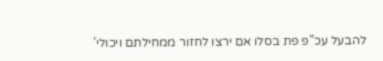להבעל עכ”פ פת בסלו אם ירצו לחזור ממחילתם ויכולי’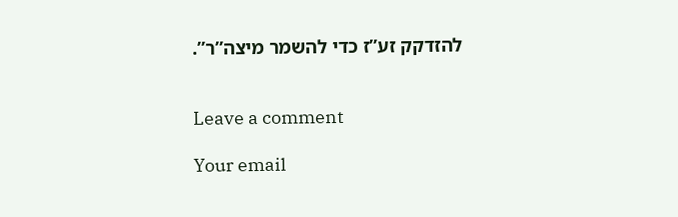להזדקק זע”ז כדי להשמר מיצה”ר”.


Leave a comment

Your email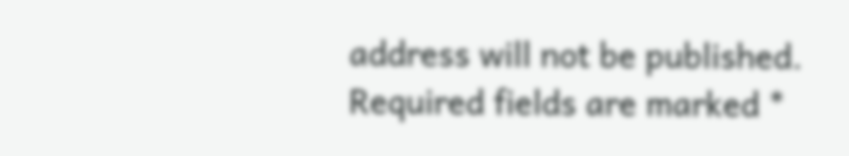address will not be published. Required fields are marked *